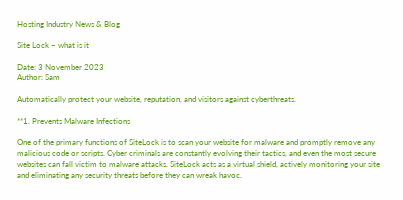Hosting Industry News & Blog

Site Lock – what is it

Date: 3 November 2023
Author: Sam

Automatically protect your website, reputation, and visitors against cyberthreats.

**1. Prevents Malware Infections

One of the primary functions of SiteLock is to scan your website for malware and promptly remove any malicious code or scripts. Cyber criminals are constantly evolving their tactics, and even the most secure websites can fall victim to malware attacks. SiteLock acts as a virtual shield, actively monitoring your site and eliminating any security threats before they can wreak havoc.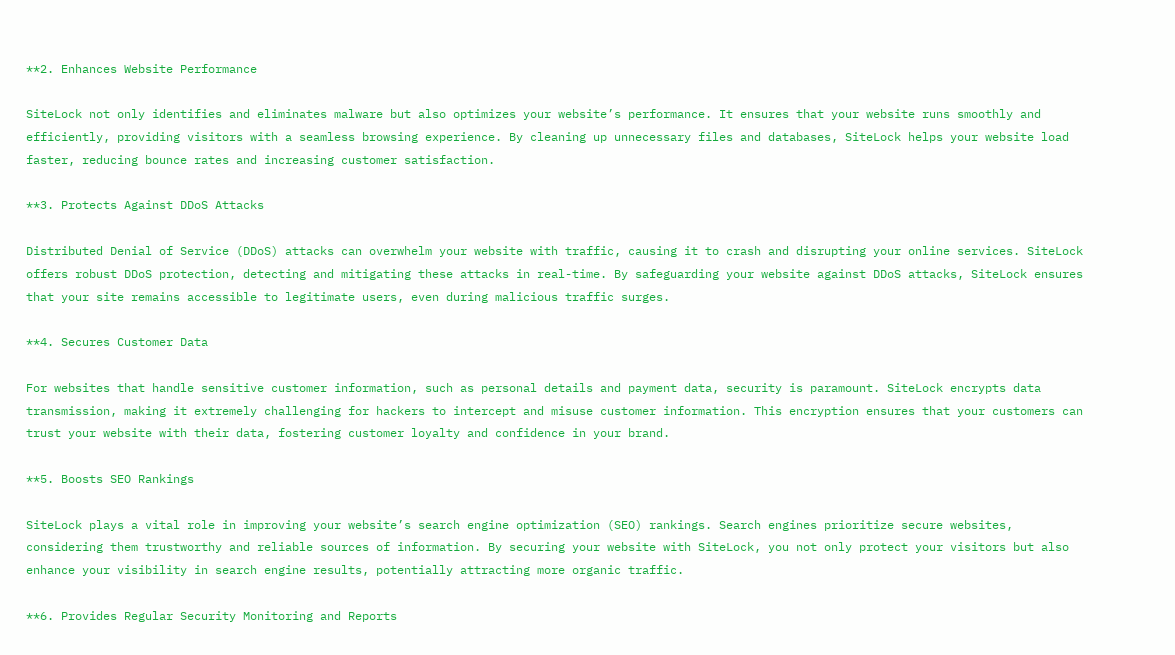**2. Enhances Website Performance

SiteLock not only identifies and eliminates malware but also optimizes your website’s performance. It ensures that your website runs smoothly and efficiently, providing visitors with a seamless browsing experience. By cleaning up unnecessary files and databases, SiteLock helps your website load faster, reducing bounce rates and increasing customer satisfaction.

**3. Protects Against DDoS Attacks

Distributed Denial of Service (DDoS) attacks can overwhelm your website with traffic, causing it to crash and disrupting your online services. SiteLock offers robust DDoS protection, detecting and mitigating these attacks in real-time. By safeguarding your website against DDoS attacks, SiteLock ensures that your site remains accessible to legitimate users, even during malicious traffic surges.

**4. Secures Customer Data

For websites that handle sensitive customer information, such as personal details and payment data, security is paramount. SiteLock encrypts data transmission, making it extremely challenging for hackers to intercept and misuse customer information. This encryption ensures that your customers can trust your website with their data, fostering customer loyalty and confidence in your brand.

**5. Boosts SEO Rankings

SiteLock plays a vital role in improving your website’s search engine optimization (SEO) rankings. Search engines prioritize secure websites, considering them trustworthy and reliable sources of information. By securing your website with SiteLock, you not only protect your visitors but also enhance your visibility in search engine results, potentially attracting more organic traffic.

**6. Provides Regular Security Monitoring and Reports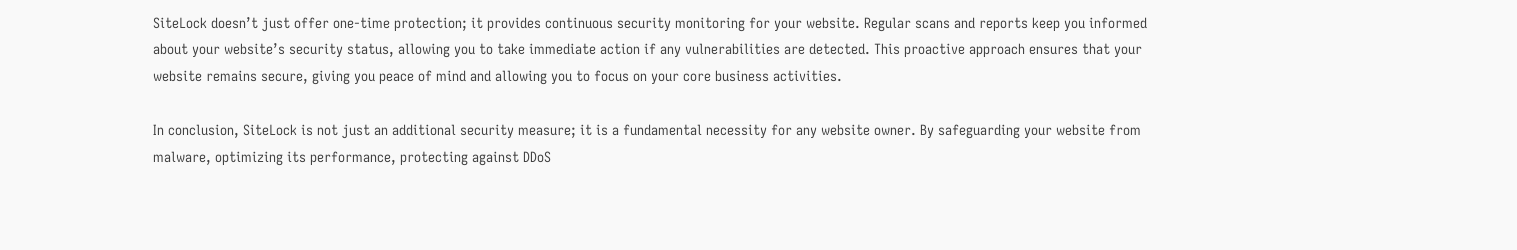SiteLock doesn’t just offer one-time protection; it provides continuous security monitoring for your website. Regular scans and reports keep you informed about your website’s security status, allowing you to take immediate action if any vulnerabilities are detected. This proactive approach ensures that your website remains secure, giving you peace of mind and allowing you to focus on your core business activities.

In conclusion, SiteLock is not just an additional security measure; it is a fundamental necessity for any website owner. By safeguarding your website from malware, optimizing its performance, protecting against DDoS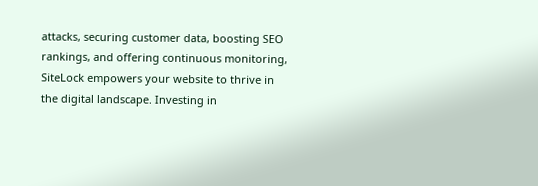attacks, securing customer data, boosting SEO rankings, and offering continuous monitoring, SiteLock empowers your website to thrive in the digital landscape. Investing in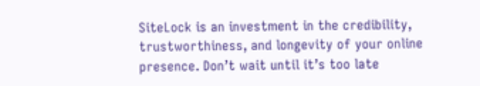SiteLock is an investment in the credibility, trustworthiness, and longevity of your online presence. Don’t wait until it’s too late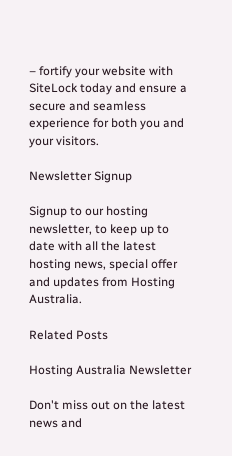– fortify your website with SiteLock today and ensure a secure and seamless experience for both you and your visitors.

Newsletter Signup

Signup to our hosting newsletter, to keep up to date with all the latest hosting news, special offer and updates from Hosting Australia.

Related Posts

Hosting Australia Newsletter

Don't miss out on the latest news and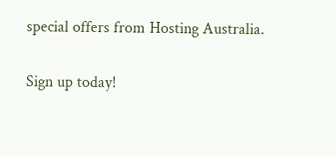special offers from Hosting Australia.

Sign up today!